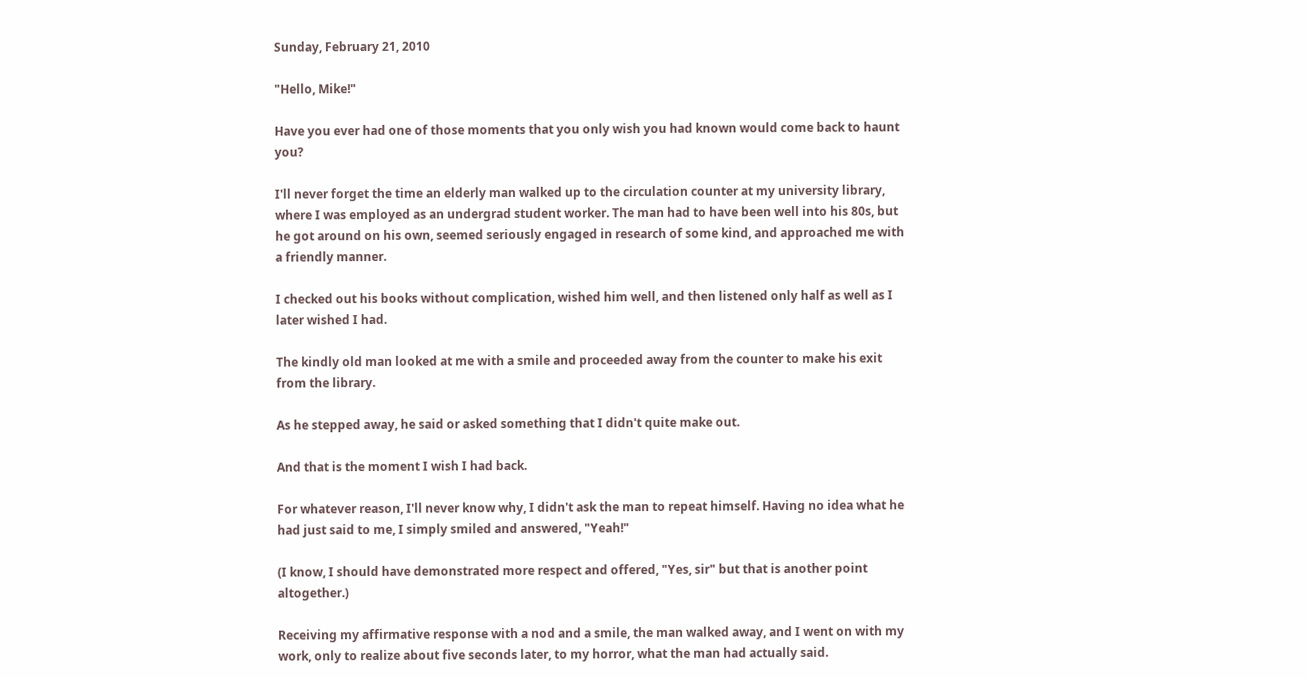Sunday, February 21, 2010

"Hello, Mike!"

Have you ever had one of those moments that you only wish you had known would come back to haunt you?

I'll never forget the time an elderly man walked up to the circulation counter at my university library, where I was employed as an undergrad student worker. The man had to have been well into his 80s, but he got around on his own, seemed seriously engaged in research of some kind, and approached me with a friendly manner.

I checked out his books without complication, wished him well, and then listened only half as well as I later wished I had.

The kindly old man looked at me with a smile and proceeded away from the counter to make his exit from the library.

As he stepped away, he said or asked something that I didn't quite make out.

And that is the moment I wish I had back.

For whatever reason, I'll never know why, I didn't ask the man to repeat himself. Having no idea what he had just said to me, I simply smiled and answered, "Yeah!"

(I know, I should have demonstrated more respect and offered, "Yes, sir" but that is another point altogether.)

Receiving my affirmative response with a nod and a smile, the man walked away, and I went on with my work, only to realize about five seconds later, to my horror, what the man had actually said.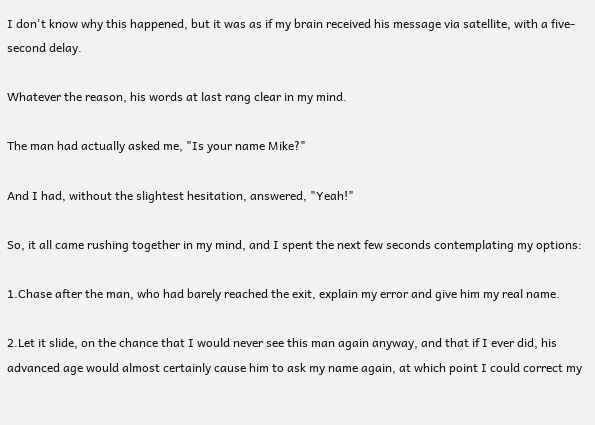I don't know why this happened, but it was as if my brain received his message via satellite, with a five-second delay.

Whatever the reason, his words at last rang clear in my mind.

The man had actually asked me, "Is your name Mike?"

And I had, without the slightest hesitation, answered, "Yeah!"

So, it all came rushing together in my mind, and I spent the next few seconds contemplating my options:

1.Chase after the man, who had barely reached the exit, explain my error and give him my real name.

2.Let it slide, on the chance that I would never see this man again anyway, and that if I ever did, his advanced age would almost certainly cause him to ask my name again, at which point I could correct my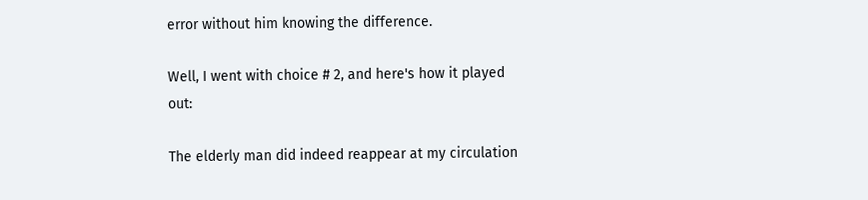error without him knowing the difference.

Well, I went with choice # 2, and here's how it played out:

The elderly man did indeed reappear at my circulation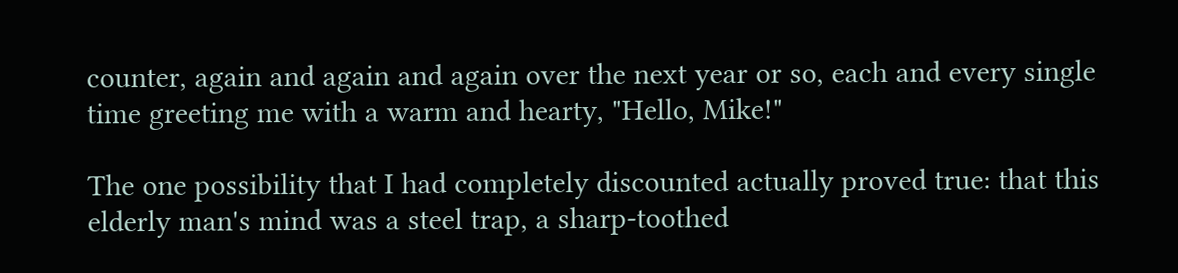counter, again and again and again over the next year or so, each and every single time greeting me with a warm and hearty, "Hello, Mike!"

The one possibility that I had completely discounted actually proved true: that this elderly man's mind was a steel trap, a sharp-toothed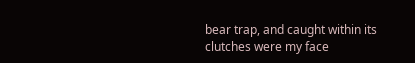bear trap, and caught within its clutches were my face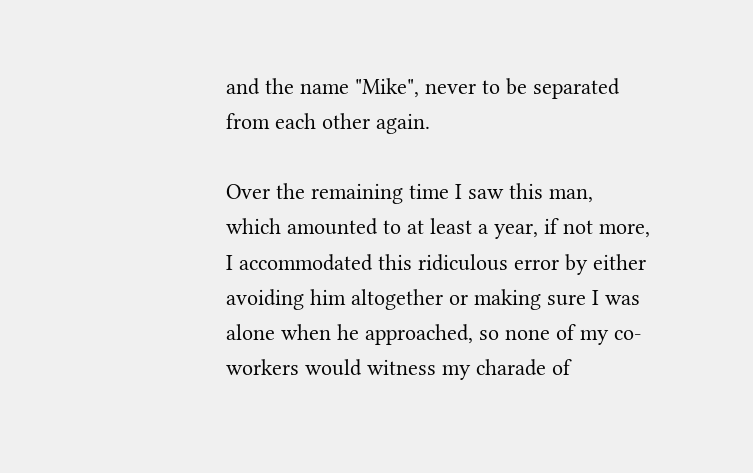and the name "Mike", never to be separated from each other again.

Over the remaining time I saw this man, which amounted to at least a year, if not more, I accommodated this ridiculous error by either avoiding him altogether or making sure I was alone when he approached, so none of my co-workers would witness my charade of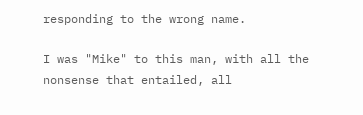responding to the wrong name.

I was "Mike" to this man, with all the nonsense that entailed, all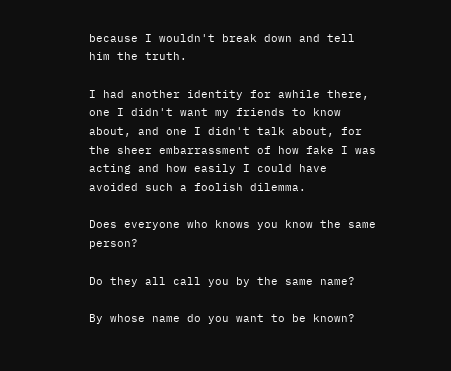because I wouldn't break down and tell him the truth.

I had another identity for awhile there, one I didn't want my friends to know about, and one I didn't talk about, for the sheer embarrassment of how fake I was acting and how easily I could have avoided such a foolish dilemma.

Does everyone who knows you know the same person?

Do they all call you by the same name?

By whose name do you want to be known?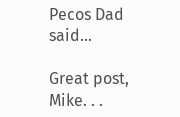Pecos Dad said...

Great post, Mike. . .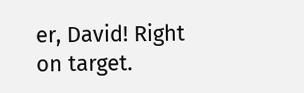er, David! Right on target.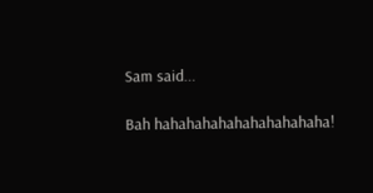Sam said...

Bah hahahahahahahahahahaha!